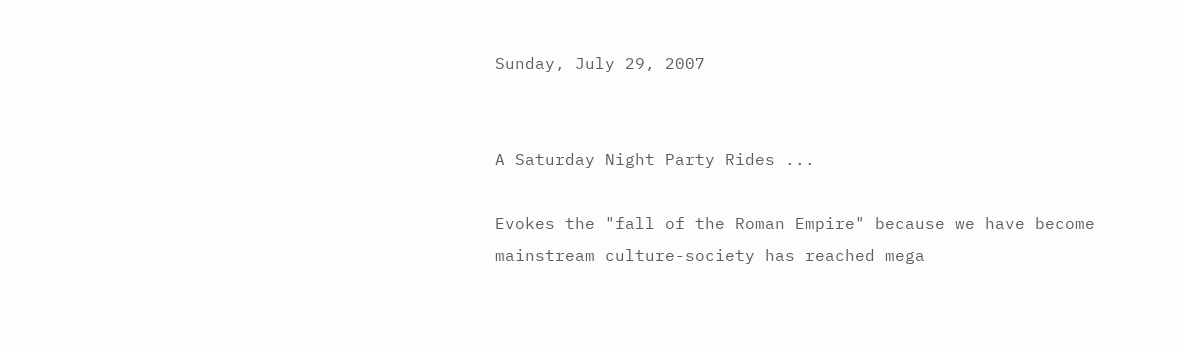Sunday, July 29, 2007


A Saturday Night Party Rides ...

Evokes the "fall of the Roman Empire" because we have become mainstream culture-society has reached mega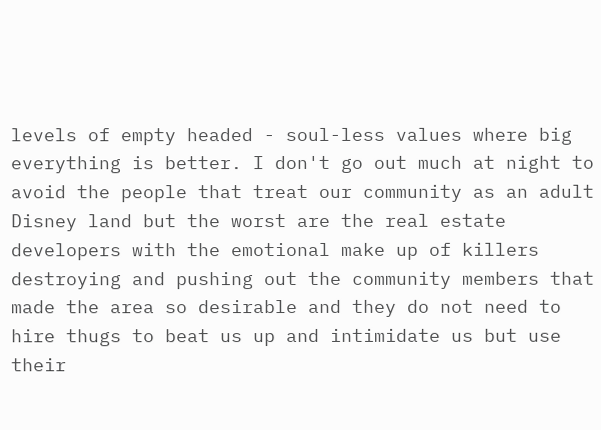levels of empty headed - soul-less values where big everything is better. I don't go out much at night to avoid the people that treat our community as an adult Disney land but the worst are the real estate developers with the emotional make up of killers destroying and pushing out the community members that made the area so desirable and they do not need to hire thugs to beat us up and intimidate us but use their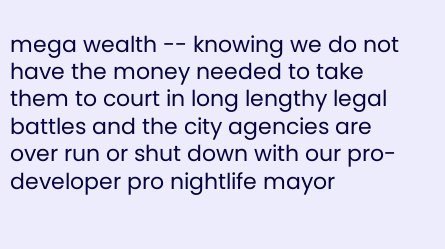mega wealth -- knowing we do not have the money needed to take them to court in long lengthy legal battles and the city agencies are over run or shut down with our pro-developer pro nightlife mayor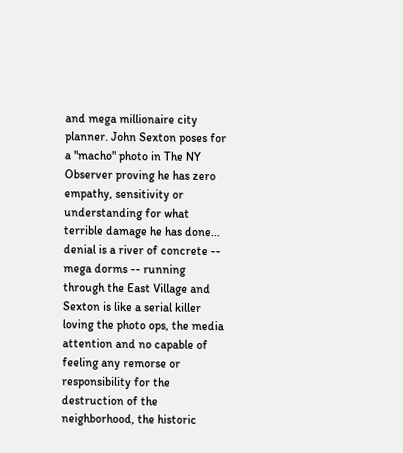and mega millionaire city planner. John Sexton poses for a "macho" photo in The NY Observer proving he has zero empathy, sensitivity or understanding for what terrible damage he has done... denial is a river of concrete -- mega dorms -- running through the East Village and Sexton is like a serial killer loving the photo ops, the media attention and no capable of feeling any remorse or responsibility for the destruction of the neighborhood, the historic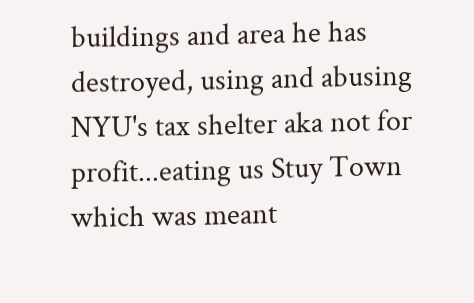buildings and area he has destroyed, using and abusing NYU's tax shelter aka not for profit...eating us Stuy Town which was meant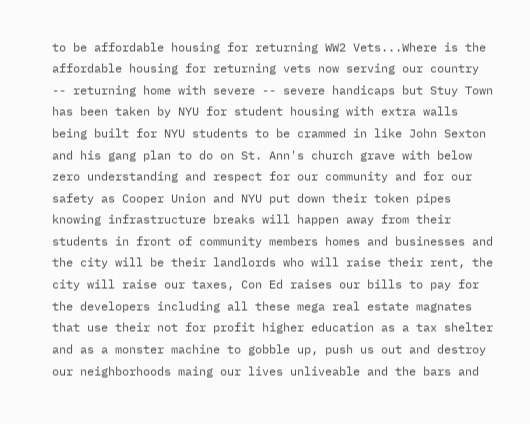to be affordable housing for returning WW2 Vets...Where is the affordable housing for returning vets now serving our country -- returning home with severe -- severe handicaps but Stuy Town has been taken by NYU for student housing with extra walls being built for NYU students to be crammed in like John Sexton and his gang plan to do on St. Ann's church grave with below zero understanding and respect for our community and for our safety as Cooper Union and NYU put down their token pipes knowing infrastructure breaks will happen away from their students in front of community members homes and businesses and the city will be their landlords who will raise their rent, the city will raise our taxes, Con Ed raises our bills to pay for the developers including all these mega real estate magnates that use their not for profit higher education as a tax shelter and as a monster machine to gobble up, push us out and destroy our neighborhoods maing our lives unliveable and the bars and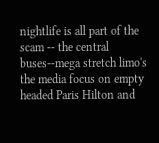nightlife is all part of the scam -- the central buses--mega stretch limo's the media focus on empty headed Paris Hilton and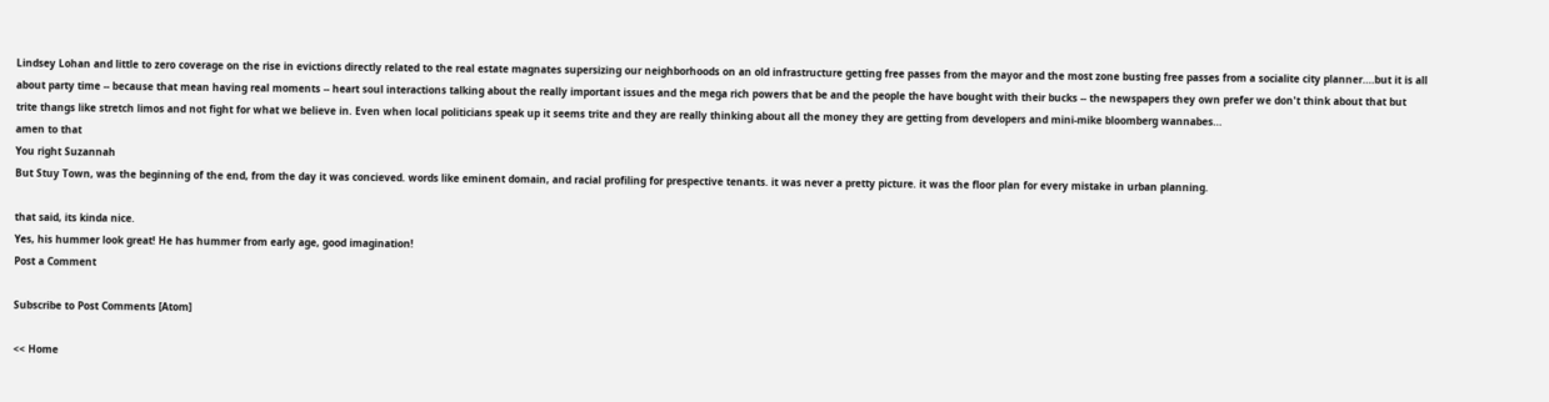Lindsey Lohan and little to zero coverage on the rise in evictions directly related to the real estate magnates supersizing our neighborhoods on an old infrastructure getting free passes from the mayor and the most zone busting free passes from a socialite city planner....but it is all about party time -- because that mean having real moments -- heart soul interactions talking about the really important issues and the mega rich powers that be and the people the have bought with their bucks -- the newspapers they own prefer we don't think about that but trite thangs like stretch limos and not fight for what we believe in. Even when local politicians speak up it seems trite and they are really thinking about all the money they are getting from developers and mini-mike bloomberg wannabes...
amen to that
You right Suzannah
But Stuy Town, was the beginning of the end, from the day it was concieved. words like eminent domain, and racial profiling for prespective tenants. it was never a pretty picture. it was the floor plan for every mistake in urban planning.

that said, its kinda nice.
Yes, his hummer look great! He has hummer from early age, good imagination!
Post a Comment

Subscribe to Post Comments [Atom]

<< Home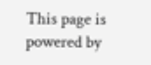This page is powered by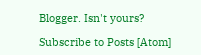Blogger. Isn't yours?

Subscribe to Posts [Atom]